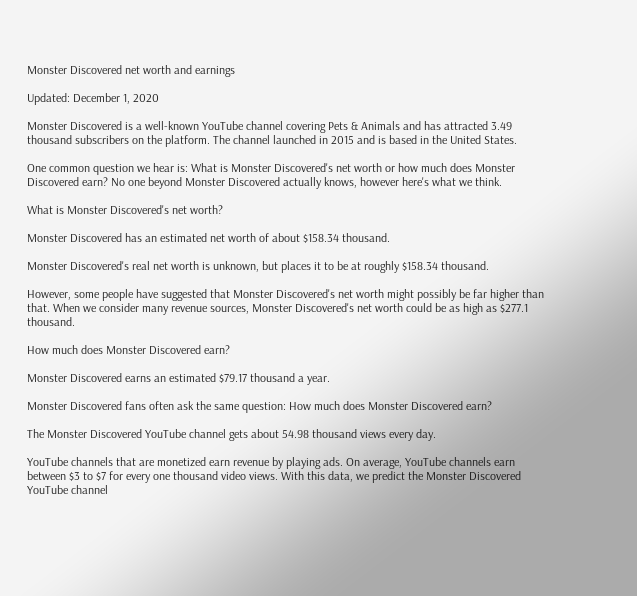Monster Discovered net worth and earnings

Updated: December 1, 2020

Monster Discovered is a well-known YouTube channel covering Pets & Animals and has attracted 3.49 thousand subscribers on the platform. The channel launched in 2015 and is based in the United States.

One common question we hear is: What is Monster Discovered's net worth or how much does Monster Discovered earn? No one beyond Monster Discovered actually knows, however here's what we think.

What is Monster Discovered's net worth?

Monster Discovered has an estimated net worth of about $158.34 thousand.

Monster Discovered's real net worth is unknown, but places it to be at roughly $158.34 thousand.

However, some people have suggested that Monster Discovered's net worth might possibly be far higher than that. When we consider many revenue sources, Monster Discovered's net worth could be as high as $277.1 thousand.

How much does Monster Discovered earn?

Monster Discovered earns an estimated $79.17 thousand a year.

Monster Discovered fans often ask the same question: How much does Monster Discovered earn?

The Monster Discovered YouTube channel gets about 54.98 thousand views every day.

YouTube channels that are monetized earn revenue by playing ads. On average, YouTube channels earn between $3 to $7 for every one thousand video views. With this data, we predict the Monster Discovered YouTube channel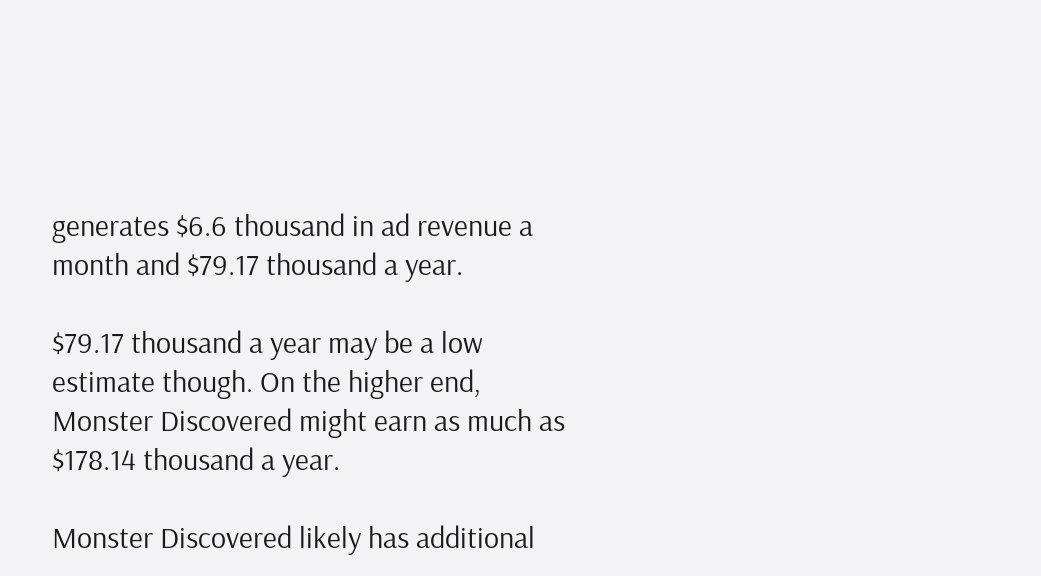generates $6.6 thousand in ad revenue a month and $79.17 thousand a year.

$79.17 thousand a year may be a low estimate though. On the higher end, Monster Discovered might earn as much as $178.14 thousand a year.

Monster Discovered likely has additional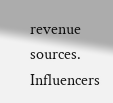revenue sources. Influencers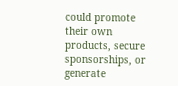could promote their own products, secure sponsorships, or generate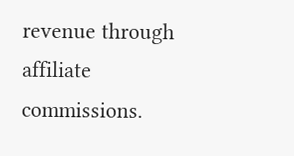revenue through affiliate commissions.